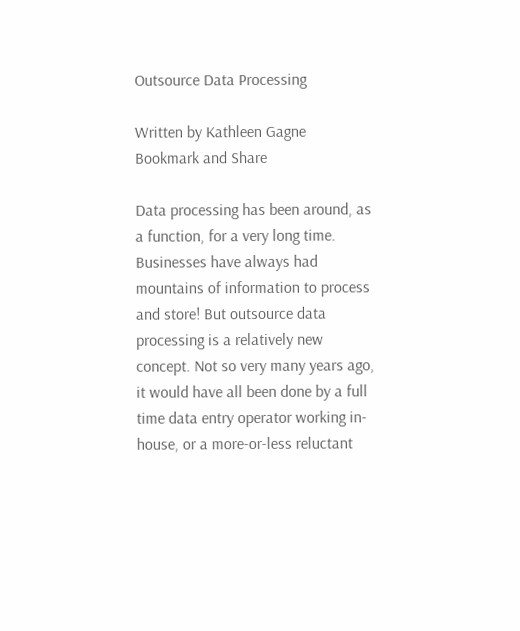Outsource Data Processing

Written by Kathleen Gagne
Bookmark and Share

Data processing has been around, as a function, for a very long time. Businesses have always had mountains of information to process and store! But outsource data processing is a relatively new concept. Not so very many years ago, it would have all been done by a full time data entry operator working in-house, or a more-or-less reluctant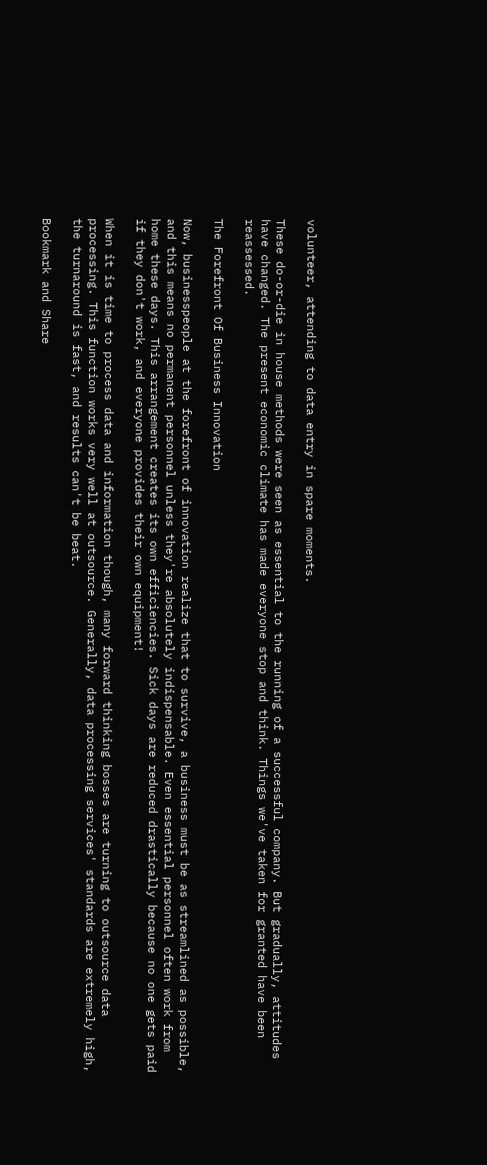volunteer, attending to data entry in spare moments.

These do-or-die in house methods were seen as essential to the running of a successful company. But gradually, attitudes have changed. The present economic climate has made everyone stop and think. Things we've taken for granted have been reassessed.

The Forefront Of Business Innovation

Now, businesspeople at the forefront of innovation realize that to survive, a business must be as streamlined as possible, and this means no permanent personnel unless they're absolutely indispensable. Even essential personnel often work from home these days. This arrangement creates its own efficiencies. Sick days are reduced drastically because no one gets paid if they don't work, and everyone provides their own equipment!

When it is time to process data and information though, many forward thinking bosses are turning to outsource data processing. This function works very well at outsource. Generally, data processing services' standards are extremely high, the turnaround is fast, and results can't be beat.

Bookmark and Share